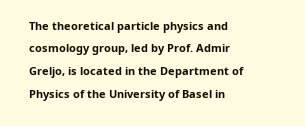The theoretical particle physics and cosmology group, led by Prof. Admir Greljo, is located in the Department of Physics of the University of Basel in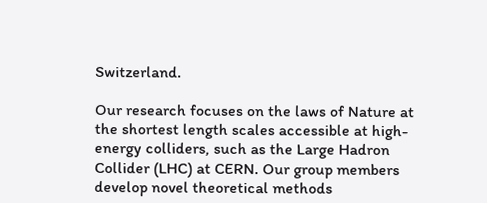Switzerland.

Our research focuses on the laws of Nature at the shortest length scales accessible at high-energy colliders, such as the Large Hadron Collider (LHC) at CERN. Our group members develop novel theoretical methods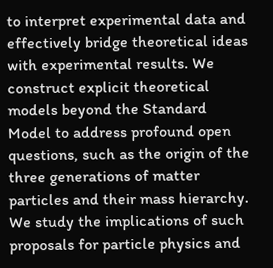to interpret experimental data and effectively bridge theoretical ideas with experimental results. We construct explicit theoretical models beyond the Standard Model to address profound open questions, such as the origin of the three generations of matter particles and their mass hierarchy. We study the implications of such proposals for particle physics and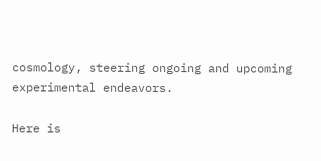cosmology, steering ongoing and upcoming experimental endeavors.

Here is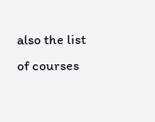also the list of courses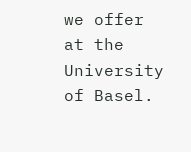we offer at the University of Basel.